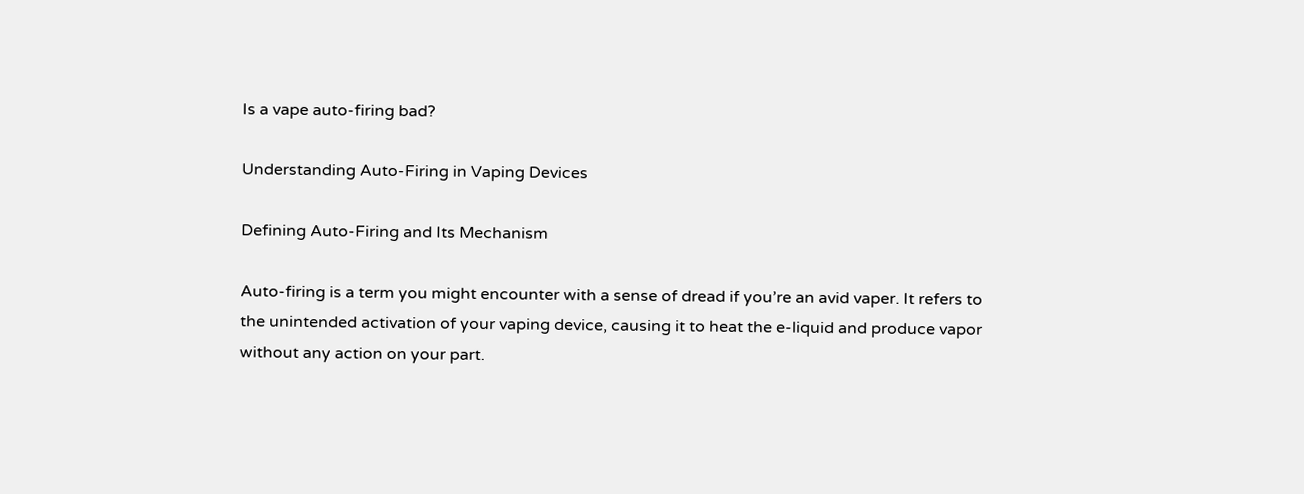Is a vape auto-firing bad?

Understanding Auto-Firing in Vaping Devices

Defining Auto-Firing and Its Mechanism

Auto-firing is a term you might encounter with a sense of dread if you’re an avid vaper. It refers to the unintended activation of your vaping device, causing it to heat the e-liquid and produce vapor without any action on your part.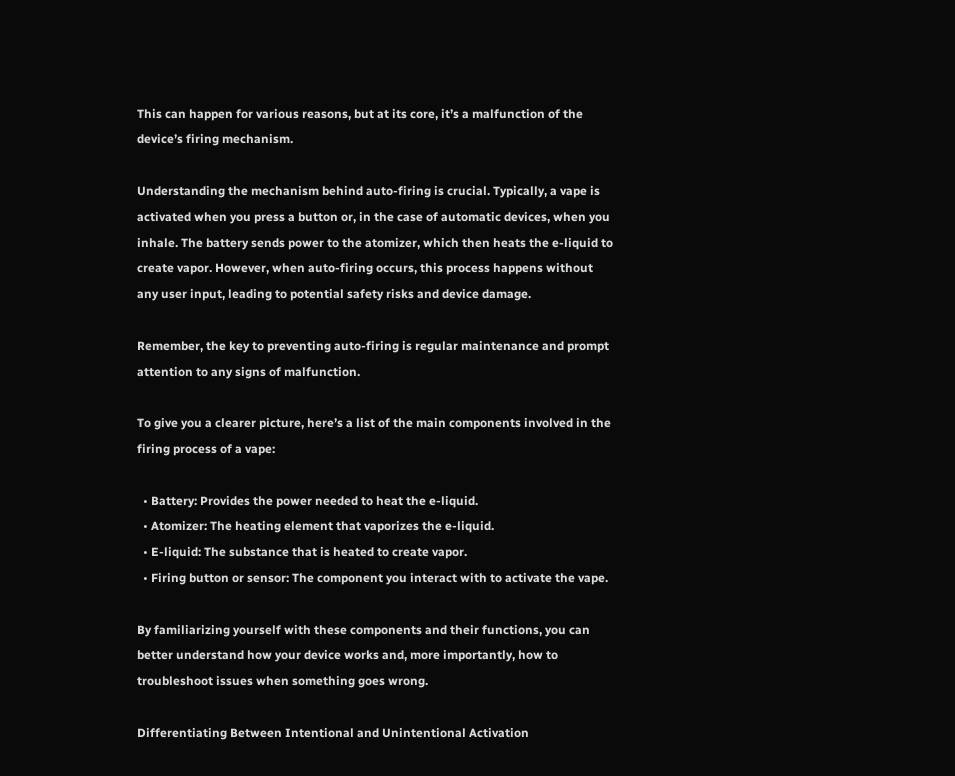This can happen for various reasons, but at its core, it’s a malfunction of the device’s firing mechanism.

Understanding the mechanism behind auto-firing is crucial. Typically, a vape is activated when you press a button or, in the case of automatic devices, when you inhale. The battery sends power to the atomizer, which then heats the e-liquid to create vapor. However, when auto-firing occurs, this process happens without any user input, leading to potential safety risks and device damage.

Remember, the key to preventing auto-firing is regular maintenance and prompt attention to any signs of malfunction.

To give you a clearer picture, here’s a list of the main components involved in the firing process of a vape:

  • Battery: Provides the power needed to heat the e-liquid.
  • Atomizer: The heating element that vaporizes the e-liquid.
  • E-liquid: The substance that is heated to create vapor.
  • Firing button or sensor: The component you interact with to activate the vape.

By familiarizing yourself with these components and their functions, you can better understand how your device works and, more importantly, how to troubleshoot issues when something goes wrong.

Differentiating Between Intentional and Unintentional Activation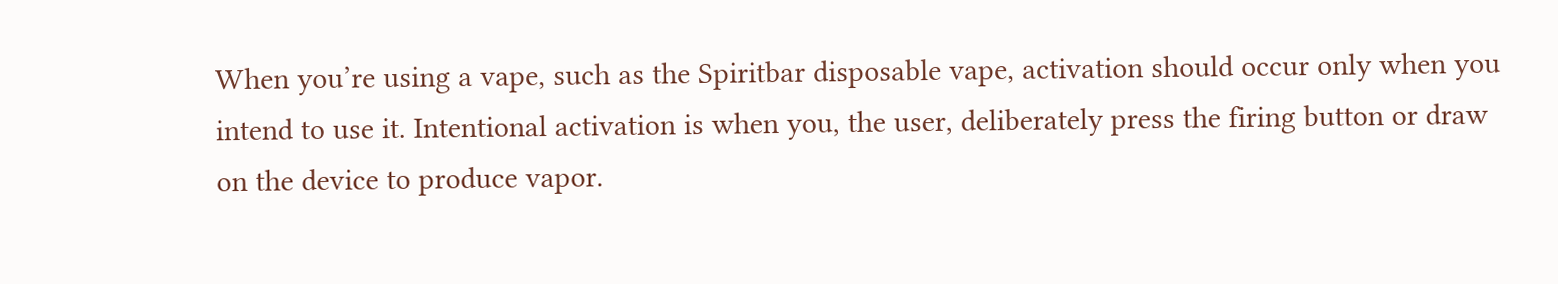When you’re using a vape, such as the Spiritbar disposable vape, activation should occur only when you intend to use it. Intentional activation is when you, the user, deliberately press the firing button or draw on the device to produce vapor.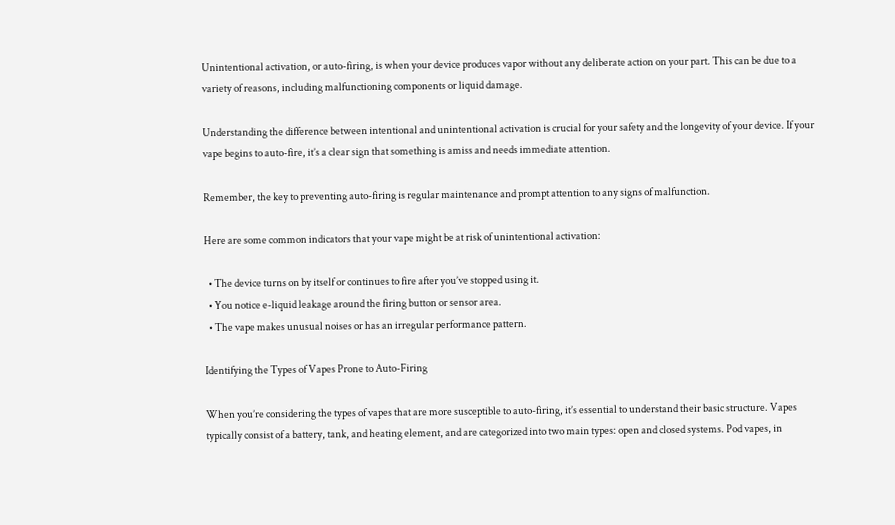Unintentional activation, or auto-firing, is when your device produces vapor without any deliberate action on your part. This can be due to a variety of reasons, including malfunctioning components or liquid damage.

Understanding the difference between intentional and unintentional activation is crucial for your safety and the longevity of your device. If your vape begins to auto-fire, it’s a clear sign that something is amiss and needs immediate attention.

Remember, the key to preventing auto-firing is regular maintenance and prompt attention to any signs of malfunction.

Here are some common indicators that your vape might be at risk of unintentional activation:

  • The device turns on by itself or continues to fire after you’ve stopped using it.
  • You notice e-liquid leakage around the firing button or sensor area.
  • The vape makes unusual noises or has an irregular performance pattern.

Identifying the Types of Vapes Prone to Auto-Firing

When you’re considering the types of vapes that are more susceptible to auto-firing, it’s essential to understand their basic structure. Vapes typically consist of a battery, tank, and heating element, and are categorized into two main types: open and closed systems. Pod vapes, in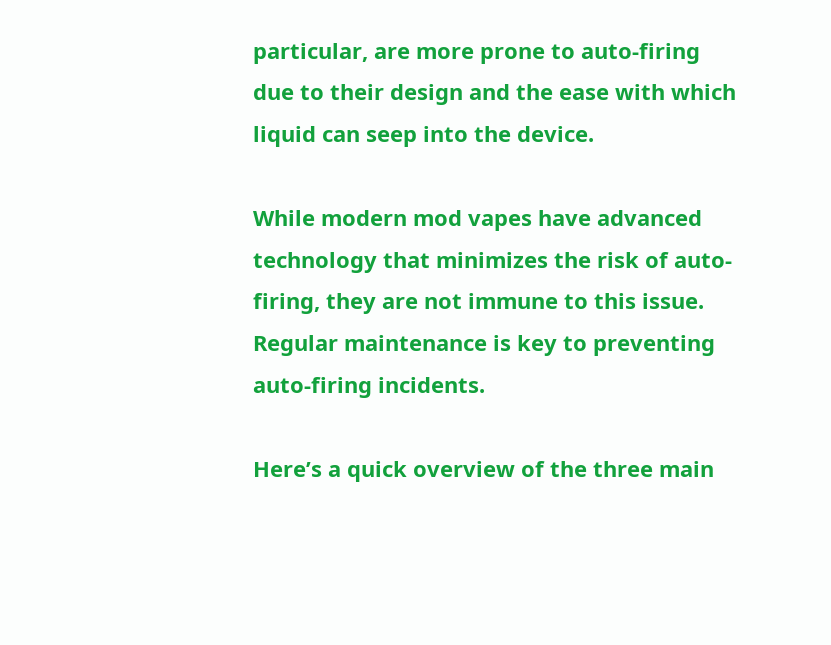particular, are more prone to auto-firing due to their design and the ease with which liquid can seep into the device.

While modern mod vapes have advanced technology that minimizes the risk of auto-firing, they are not immune to this issue. Regular maintenance is key to preventing auto-firing incidents.

Here’s a quick overview of the three main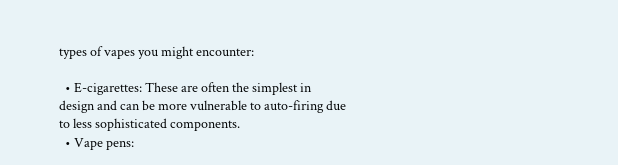types of vapes you might encounter:

  • E-cigarettes: These are often the simplest in design and can be more vulnerable to auto-firing due to less sophisticated components.
  • Vape pens: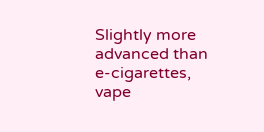Slightly more advanced than e-cigarettes, vape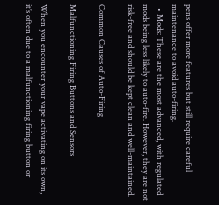pens offer more features but still require careful maintenance to avoid auto-firing.
  • Mods: These are the most advanced, with regulated mods being less likely to auto-fire. However, they are not risk-free and should be kept clean and well-maintained.

Common Causes of Auto-Firing

Malfunctioning Firing Buttons and Sensors

When you encounter your vape activating on its own, it’s often due to a malfunctioning firing button or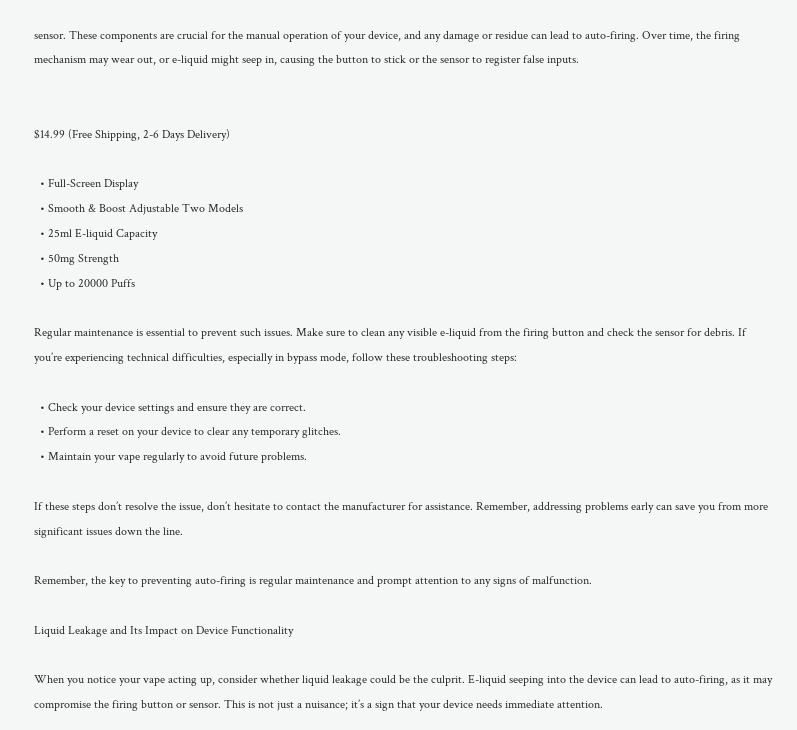sensor. These components are crucial for the manual operation of your device, and any damage or residue can lead to auto-firing. Over time, the firing mechanism may wear out, or e-liquid might seep in, causing the button to stick or the sensor to register false inputs.


$14.99 (Free Shipping, 2-6 Days Delivery)

  • Full-Screen Display
  • Smooth & Boost Adjustable Two Models
  • 25ml E-liquid Capacity
  • 50mg Strength
  • Up to 20000 Puffs

Regular maintenance is essential to prevent such issues. Make sure to clean any visible e-liquid from the firing button and check the sensor for debris. If you’re experiencing technical difficulties, especially in bypass mode, follow these troubleshooting steps:

  • Check your device settings and ensure they are correct.
  • Perform a reset on your device to clear any temporary glitches.
  • Maintain your vape regularly to avoid future problems.

If these steps don’t resolve the issue, don’t hesitate to contact the manufacturer for assistance. Remember, addressing problems early can save you from more significant issues down the line.

Remember, the key to preventing auto-firing is regular maintenance and prompt attention to any signs of malfunction.

Liquid Leakage and Its Impact on Device Functionality

When you notice your vape acting up, consider whether liquid leakage could be the culprit. E-liquid seeping into the device can lead to auto-firing, as it may compromise the firing button or sensor. This is not just a nuisance; it’s a sign that your device needs immediate attention.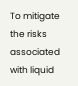To mitigate the risks associated with liquid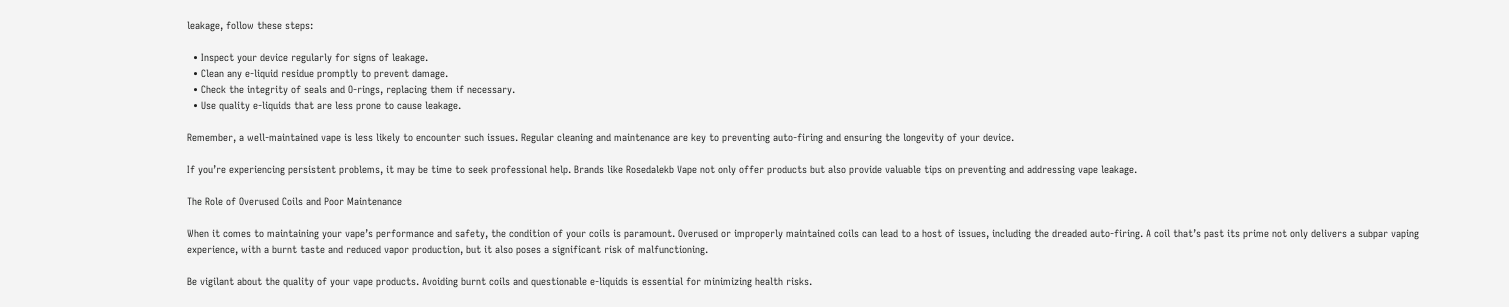leakage, follow these steps:

  • Inspect your device regularly for signs of leakage.
  • Clean any e-liquid residue promptly to prevent damage.
  • Check the integrity of seals and O-rings, replacing them if necessary.
  • Use quality e-liquids that are less prone to cause leakage.

Remember, a well-maintained vape is less likely to encounter such issues. Regular cleaning and maintenance are key to preventing auto-firing and ensuring the longevity of your device.

If you’re experiencing persistent problems, it may be time to seek professional help. Brands like Rosedalekb Vape not only offer products but also provide valuable tips on preventing and addressing vape leakage.

The Role of Overused Coils and Poor Maintenance

When it comes to maintaining your vape’s performance and safety, the condition of your coils is paramount. Overused or improperly maintained coils can lead to a host of issues, including the dreaded auto-firing. A coil that’s past its prime not only delivers a subpar vaping experience, with a burnt taste and reduced vapor production, but it also poses a significant risk of malfunctioning.

Be vigilant about the quality of your vape products. Avoiding burnt coils and questionable e-liquids is essential for minimizing health risks.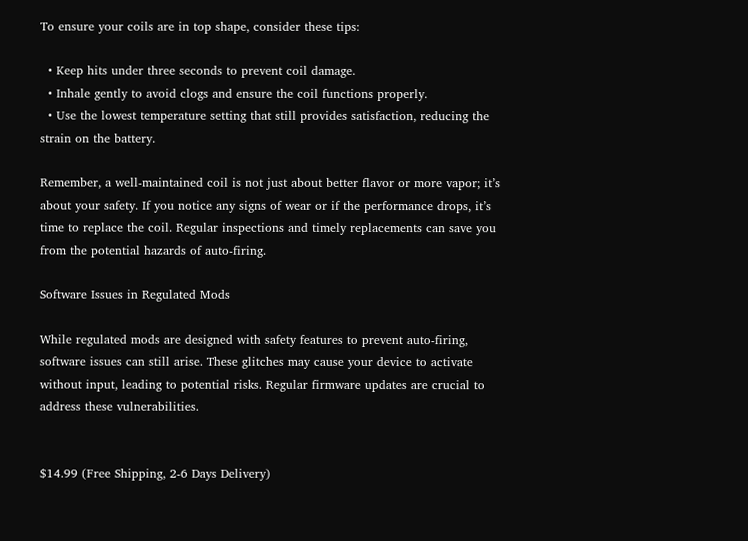To ensure your coils are in top shape, consider these tips:

  • Keep hits under three seconds to prevent coil damage.
  • Inhale gently to avoid clogs and ensure the coil functions properly.
  • Use the lowest temperature setting that still provides satisfaction, reducing the strain on the battery.

Remember, a well-maintained coil is not just about better flavor or more vapor; it’s about your safety. If you notice any signs of wear or if the performance drops, it’s time to replace the coil. Regular inspections and timely replacements can save you from the potential hazards of auto-firing.

Software Issues in Regulated Mods

While regulated mods are designed with safety features to prevent auto-firing, software issues can still arise. These glitches may cause your device to activate without input, leading to potential risks. Regular firmware updates are crucial to address these vulnerabilities.


$14.99 (Free Shipping, 2-6 Days Delivery)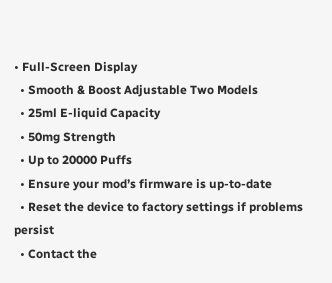• Full-Screen Display
  • Smooth & Boost Adjustable Two Models
  • 25ml E-liquid Capacity
  • 50mg Strength
  • Up to 20000 Puffs
  • Ensure your mod’s firmware is up-to-date
  • Reset the device to factory settings if problems persist
  • Contact the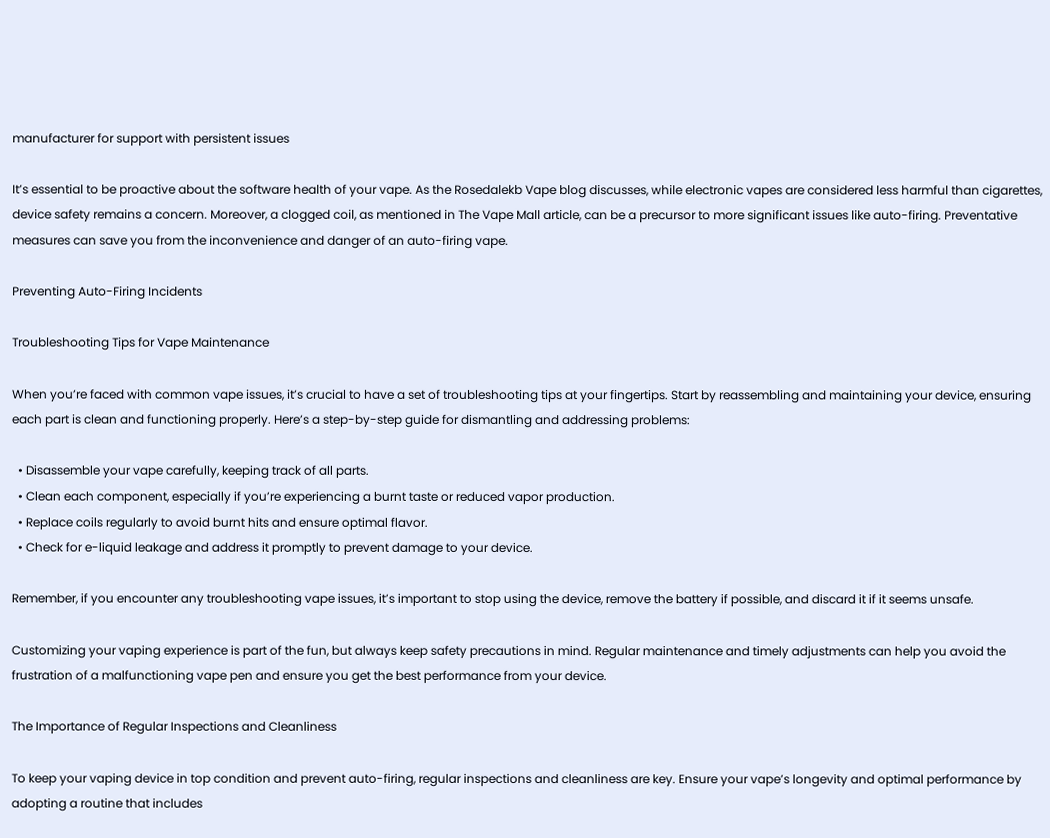manufacturer for support with persistent issues

It’s essential to be proactive about the software health of your vape. As the Rosedalekb Vape blog discusses, while electronic vapes are considered less harmful than cigarettes, device safety remains a concern. Moreover, a clogged coil, as mentioned in The Vape Mall article, can be a precursor to more significant issues like auto-firing. Preventative measures can save you from the inconvenience and danger of an auto-firing vape.

Preventing Auto-Firing Incidents

Troubleshooting Tips for Vape Maintenance

When you’re faced with common vape issues, it’s crucial to have a set of troubleshooting tips at your fingertips. Start by reassembling and maintaining your device, ensuring each part is clean and functioning properly. Here’s a step-by-step guide for dismantling and addressing problems:

  • Disassemble your vape carefully, keeping track of all parts.
  • Clean each component, especially if you’re experiencing a burnt taste or reduced vapor production.
  • Replace coils regularly to avoid burnt hits and ensure optimal flavor.
  • Check for e-liquid leakage and address it promptly to prevent damage to your device.

Remember, if you encounter any troubleshooting vape issues, it’s important to stop using the device, remove the battery if possible, and discard it if it seems unsafe.

Customizing your vaping experience is part of the fun, but always keep safety precautions in mind. Regular maintenance and timely adjustments can help you avoid the frustration of a malfunctioning vape pen and ensure you get the best performance from your device.

The Importance of Regular Inspections and Cleanliness

To keep your vaping device in top condition and prevent auto-firing, regular inspections and cleanliness are key. Ensure your vape’s longevity and optimal performance by adopting a routine that includes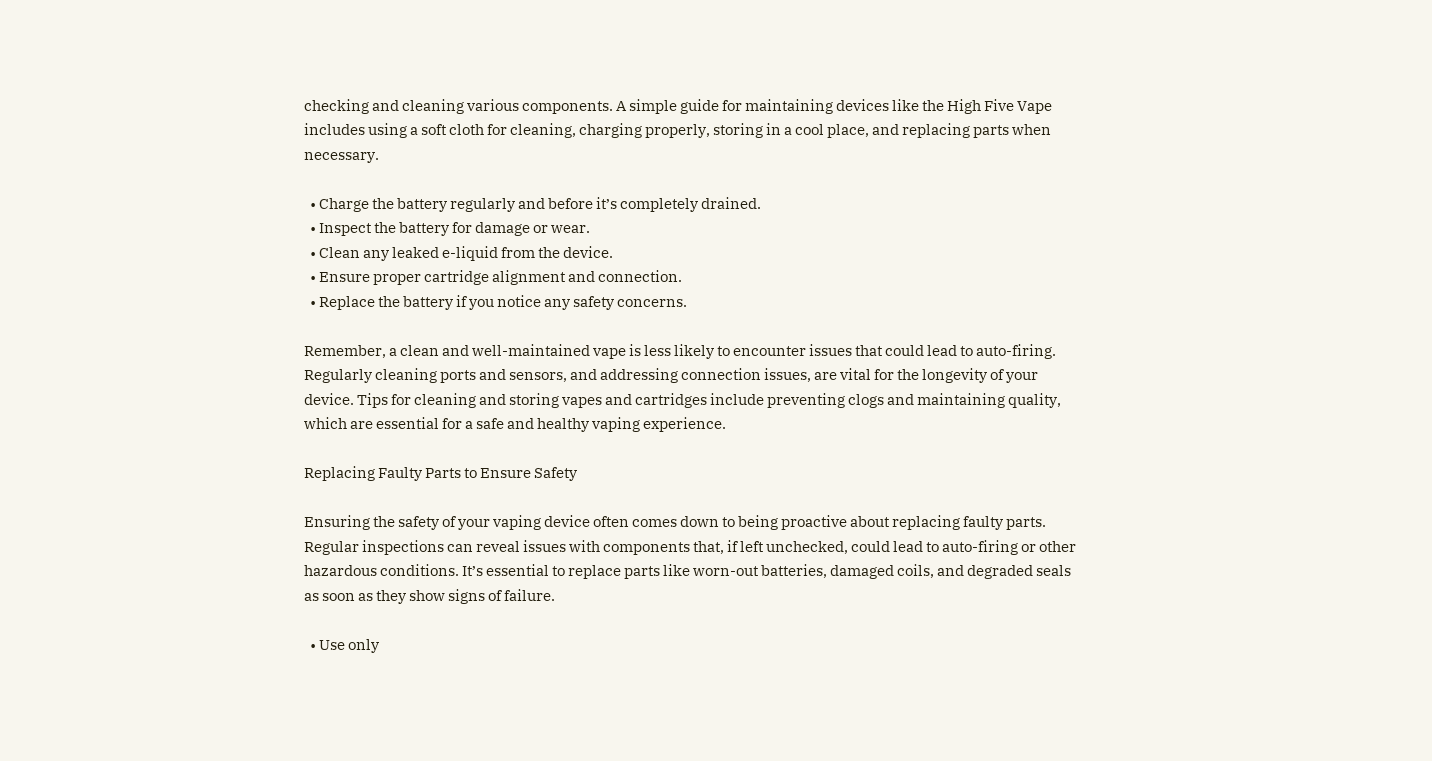checking and cleaning various components. A simple guide for maintaining devices like the High Five Vape includes using a soft cloth for cleaning, charging properly, storing in a cool place, and replacing parts when necessary.

  • Charge the battery regularly and before it’s completely drained.
  • Inspect the battery for damage or wear.
  • Clean any leaked e-liquid from the device.
  • Ensure proper cartridge alignment and connection.
  • Replace the battery if you notice any safety concerns.

Remember, a clean and well-maintained vape is less likely to encounter issues that could lead to auto-firing. Regularly cleaning ports and sensors, and addressing connection issues, are vital for the longevity of your device. Tips for cleaning and storing vapes and cartridges include preventing clogs and maintaining quality, which are essential for a safe and healthy vaping experience.

Replacing Faulty Parts to Ensure Safety

Ensuring the safety of your vaping device often comes down to being proactive about replacing faulty parts. Regular inspections can reveal issues with components that, if left unchecked, could lead to auto-firing or other hazardous conditions. It’s essential to replace parts like worn-out batteries, damaged coils, and degraded seals as soon as they show signs of failure.

  • Use only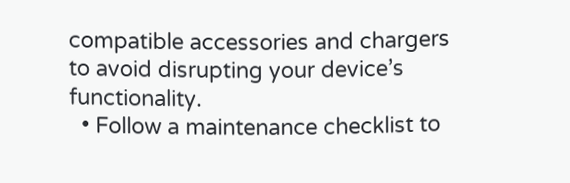compatible accessories and chargers to avoid disrupting your device’s functionality.
  • Follow a maintenance checklist to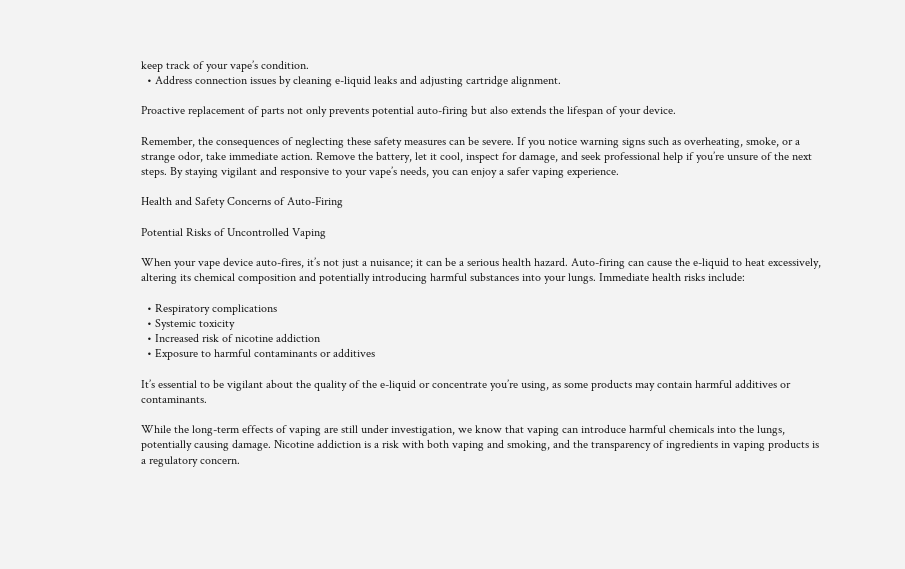keep track of your vape’s condition.
  • Address connection issues by cleaning e-liquid leaks and adjusting cartridge alignment.

Proactive replacement of parts not only prevents potential auto-firing but also extends the lifespan of your device.

Remember, the consequences of neglecting these safety measures can be severe. If you notice warning signs such as overheating, smoke, or a strange odor, take immediate action. Remove the battery, let it cool, inspect for damage, and seek professional help if you’re unsure of the next steps. By staying vigilant and responsive to your vape’s needs, you can enjoy a safer vaping experience.

Health and Safety Concerns of Auto-Firing

Potential Risks of Uncontrolled Vaping

When your vape device auto-fires, it’s not just a nuisance; it can be a serious health hazard. Auto-firing can cause the e-liquid to heat excessively, altering its chemical composition and potentially introducing harmful substances into your lungs. Immediate health risks include:

  • Respiratory complications
  • Systemic toxicity
  • Increased risk of nicotine addiction
  • Exposure to harmful contaminants or additives

It’s essential to be vigilant about the quality of the e-liquid or concentrate you’re using, as some products may contain harmful additives or contaminants.

While the long-term effects of vaping are still under investigation, we know that vaping can introduce harmful chemicals into the lungs, potentially causing damage. Nicotine addiction is a risk with both vaping and smoking, and the transparency of ingredients in vaping products is a regulatory concern.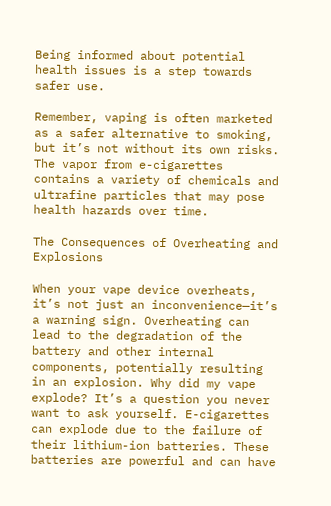Being informed about potential health issues is a step towards safer use.

Remember, vaping is often marketed as a safer alternative to smoking, but it’s not without its own risks. The vapor from e-cigarettes contains a variety of chemicals and ultrafine particles that may pose health hazards over time.

The Consequences of Overheating and Explosions

When your vape device overheats, it’s not just an inconvenience—it’s a warning sign. Overheating can lead to the degradation of the battery and other internal components, potentially resulting in an explosion. Why did my vape explode? It’s a question you never want to ask yourself. E-cigarettes can explode due to the failure of their lithium-ion batteries. These batteries are powerful and can have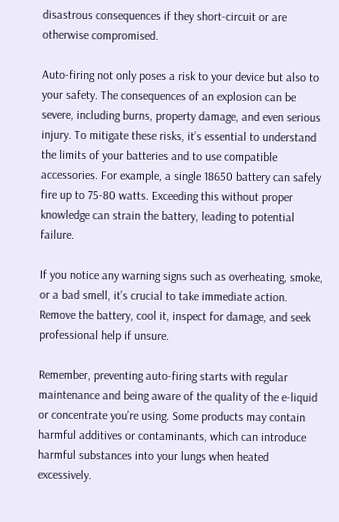disastrous consequences if they short-circuit or are otherwise compromised.

Auto-firing not only poses a risk to your device but also to your safety. The consequences of an explosion can be severe, including burns, property damage, and even serious injury. To mitigate these risks, it’s essential to understand the limits of your batteries and to use compatible accessories. For example, a single 18650 battery can safely fire up to 75-80 watts. Exceeding this without proper knowledge can strain the battery, leading to potential failure.

If you notice any warning signs such as overheating, smoke, or a bad smell, it’s crucial to take immediate action. Remove the battery, cool it, inspect for damage, and seek professional help if unsure.

Remember, preventing auto-firing starts with regular maintenance and being aware of the quality of the e-liquid or concentrate you’re using. Some products may contain harmful additives or contaminants, which can introduce harmful substances into your lungs when heated excessively.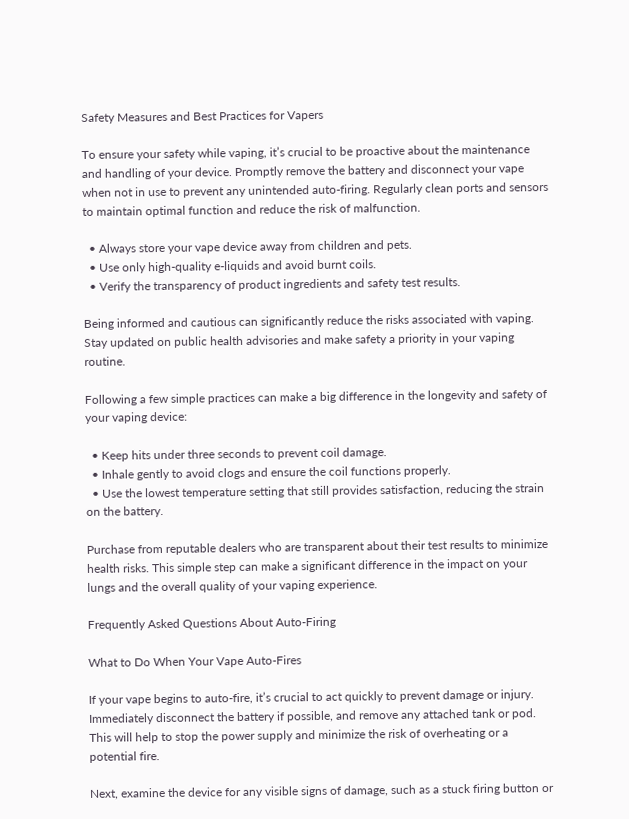Safety Measures and Best Practices for Vapers

To ensure your safety while vaping, it’s crucial to be proactive about the maintenance and handling of your device. Promptly remove the battery and disconnect your vape when not in use to prevent any unintended auto-firing. Regularly clean ports and sensors to maintain optimal function and reduce the risk of malfunction.

  • Always store your vape device away from children and pets.
  • Use only high-quality e-liquids and avoid burnt coils.
  • Verify the transparency of product ingredients and safety test results.

Being informed and cautious can significantly reduce the risks associated with vaping. Stay updated on public health advisories and make safety a priority in your vaping routine.

Following a few simple practices can make a big difference in the longevity and safety of your vaping device:

  • Keep hits under three seconds to prevent coil damage.
  • Inhale gently to avoid clogs and ensure the coil functions properly.
  • Use the lowest temperature setting that still provides satisfaction, reducing the strain on the battery.

Purchase from reputable dealers who are transparent about their test results to minimize health risks. This simple step can make a significant difference in the impact on your lungs and the overall quality of your vaping experience.

Frequently Asked Questions About Auto-Firing

What to Do When Your Vape Auto-Fires

If your vape begins to auto-fire, it’s crucial to act quickly to prevent damage or injury. Immediately disconnect the battery if possible, and remove any attached tank or pod. This will help to stop the power supply and minimize the risk of overheating or a potential fire.

Next, examine the device for any visible signs of damage, such as a stuck firing button or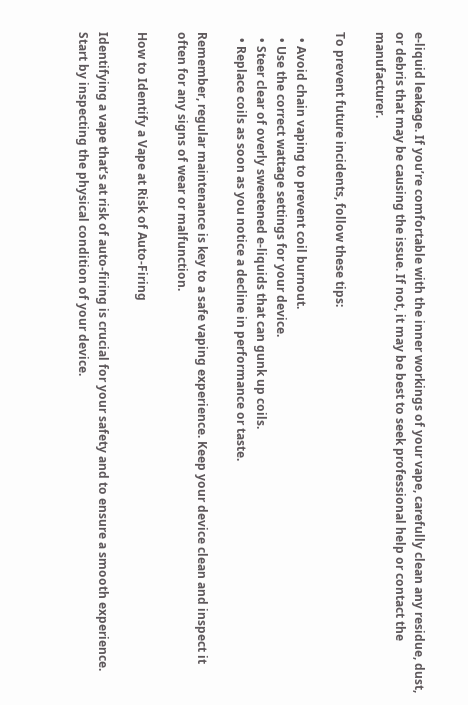e-liquid leakage. If you’re comfortable with the inner workings of your vape, carefully clean any residue, dust, or debris that may be causing the issue. If not, it may be best to seek professional help or contact the manufacturer.

To prevent future incidents, follow these tips:

  • Avoid chain vaping to prevent coil burnout.
  • Use the correct wattage settings for your device.
  • Steer clear of overly sweetened e-liquids that can gunk up coils.
  • Replace coils as soon as you notice a decline in performance or taste.

Remember, regular maintenance is key to a safe vaping experience. Keep your device clean and inspect it often for any signs of wear or malfunction.

How to Identify a Vape at Risk of Auto-Firing

Identifying a vape that’s at risk of auto-firing is crucial for your safety and to ensure a smooth experience. Start by inspecting the physical condition of your device.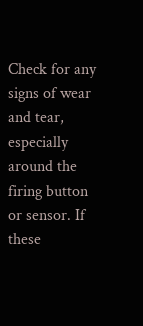Check for any signs of wear and tear, especially around the firing button or sensor. If these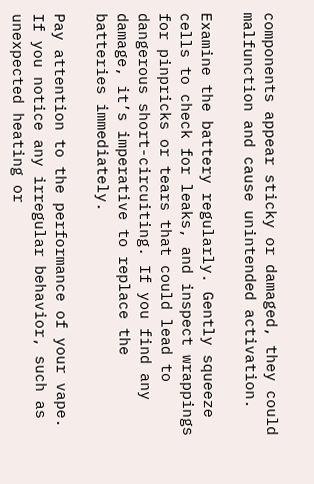components appear sticky or damaged, they could malfunction and cause unintended activation.

Examine the battery regularly. Gently squeeze cells to check for leaks, and inspect wrappings for pinpricks or tears that could lead to dangerous short-circuiting. If you find any damage, it’s imperative to replace the batteries immediately.

Pay attention to the performance of your vape. If you notice any irregular behavior, such as unexpected heating or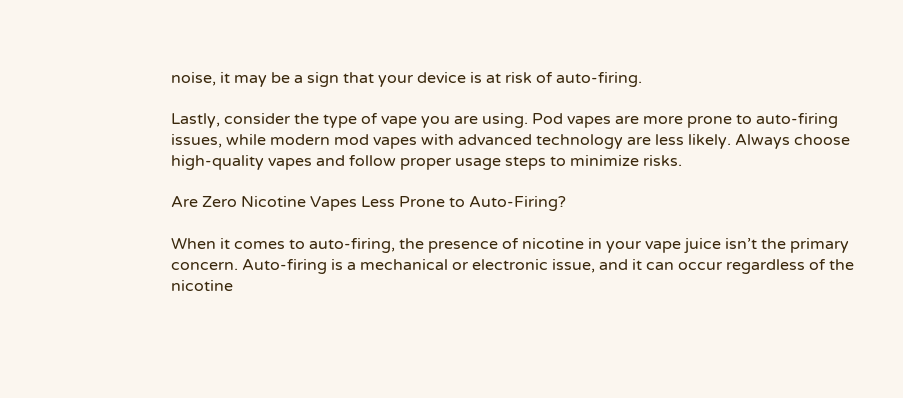noise, it may be a sign that your device is at risk of auto-firing.

Lastly, consider the type of vape you are using. Pod vapes are more prone to auto-firing issues, while modern mod vapes with advanced technology are less likely. Always choose high-quality vapes and follow proper usage steps to minimize risks.

Are Zero Nicotine Vapes Less Prone to Auto-Firing?

When it comes to auto-firing, the presence of nicotine in your vape juice isn’t the primary concern. Auto-firing is a mechanical or electronic issue, and it can occur regardless of the nicotine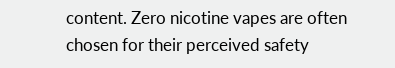content. Zero nicotine vapes are often chosen for their perceived safety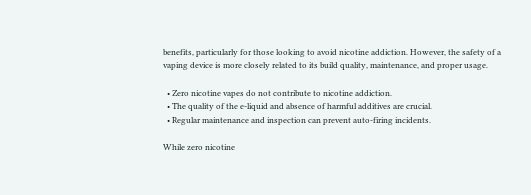benefits, particularly for those looking to avoid nicotine addiction. However, the safety of a vaping device is more closely related to its build quality, maintenance, and proper usage.

  • Zero nicotine vapes do not contribute to nicotine addiction.
  • The quality of the e-liquid and absence of harmful additives are crucial.
  • Regular maintenance and inspection can prevent auto-firing incidents.

While zero nicotine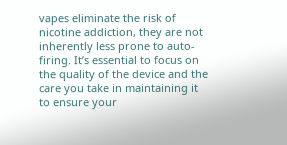vapes eliminate the risk of nicotine addiction, they are not inherently less prone to auto-firing. It’s essential to focus on the quality of the device and the care you take in maintaining it to ensure your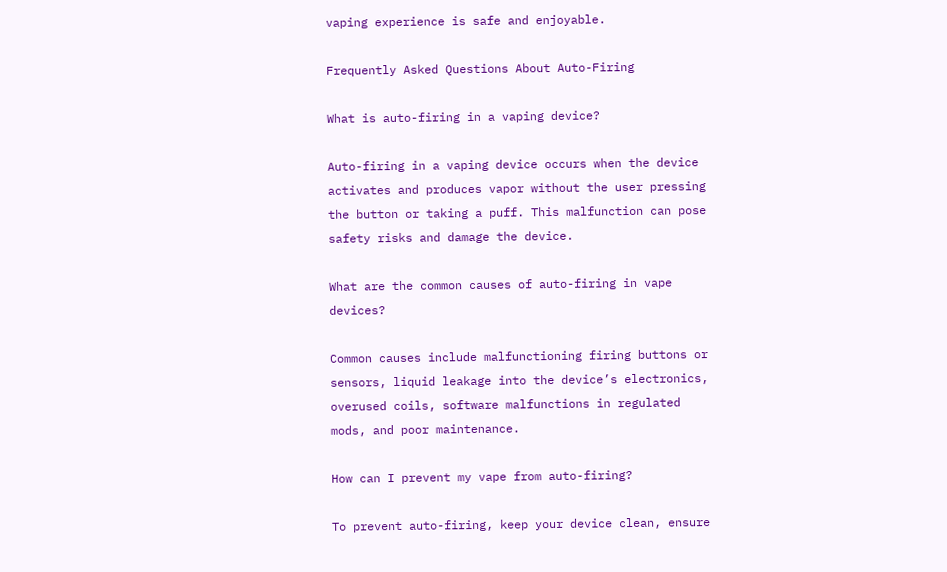vaping experience is safe and enjoyable.

Frequently Asked Questions About Auto-Firing

What is auto-firing in a vaping device?

Auto-firing in a vaping device occurs when the device activates and produces vapor without the user pressing the button or taking a puff. This malfunction can pose safety risks and damage the device.

What are the common causes of auto-firing in vape devices?

Common causes include malfunctioning firing buttons or sensors, liquid leakage into the device’s electronics, overused coils, software malfunctions in regulated mods, and poor maintenance.

How can I prevent my vape from auto-firing?

To prevent auto-firing, keep your device clean, ensure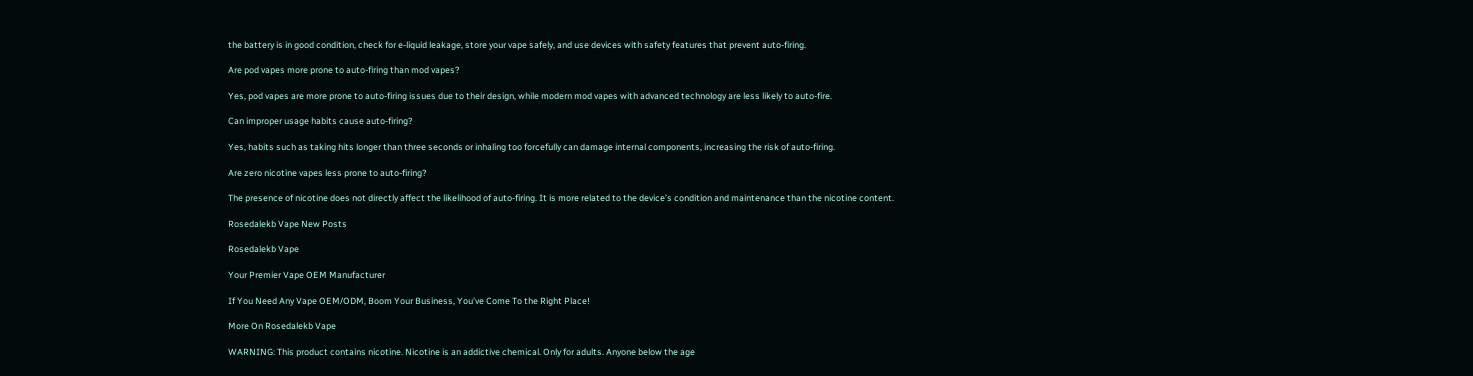the battery is in good condition, check for e-liquid leakage, store your vape safely, and use devices with safety features that prevent auto-firing.

Are pod vapes more prone to auto-firing than mod vapes?

Yes, pod vapes are more prone to auto-firing issues due to their design, while modern mod vapes with advanced technology are less likely to auto-fire.

Can improper usage habits cause auto-firing?

Yes, habits such as taking hits longer than three seconds or inhaling too forcefully can damage internal components, increasing the risk of auto-firing.

Are zero nicotine vapes less prone to auto-firing?

The presence of nicotine does not directly affect the likelihood of auto-firing. It is more related to the device’s condition and maintenance than the nicotine content.

Rosedalekb Vape New Posts

Rosedalekb Vape

Your Premier Vape OEM Manufacturer

If You Need Any Vape OEM/ODM, Boom Your Business, You’ve Come To the Right Place!

More On Rosedalekb Vape

WARNING: This product contains nicotine. Nicotine is an addictive chemical. Only for adults. Anyone below the age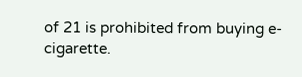of 21 is prohibited from buying e-cigarette.